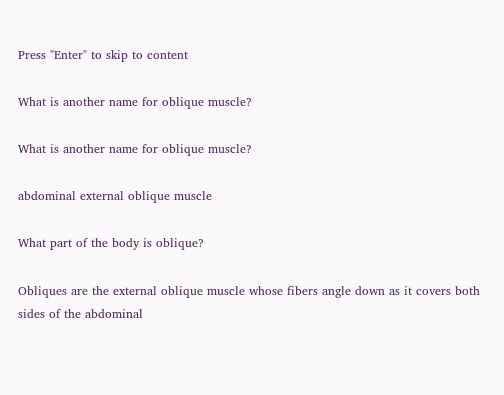Press "Enter" to skip to content

What is another name for oblique muscle?

What is another name for oblique muscle?

abdominal external oblique muscle

What part of the body is oblique?

Obliques are the external oblique muscle whose fibers angle down as it covers both sides of the abdominal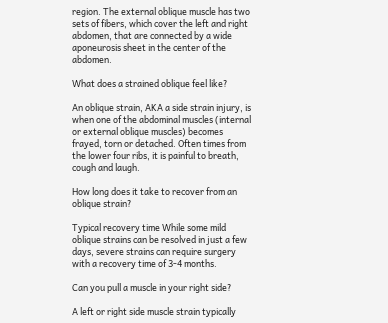region. The external oblique muscle has two sets of fibers, which cover the left and right abdomen, that are connected by a wide aponeurosis sheet in the center of the abdomen.

What does a strained oblique feel like?

An oblique strain, AKA a side strain injury, is when one of the abdominal muscles (internal or external oblique muscles) becomes frayed, torn or detached. Often times from the lower four ribs, it is painful to breath, cough and laugh.

How long does it take to recover from an oblique strain?

Typical recovery time While some mild oblique strains can be resolved in just a few days, severe strains can require surgery with a recovery time of 3-4 months.

Can you pull a muscle in your right side?

A left or right side muscle strain typically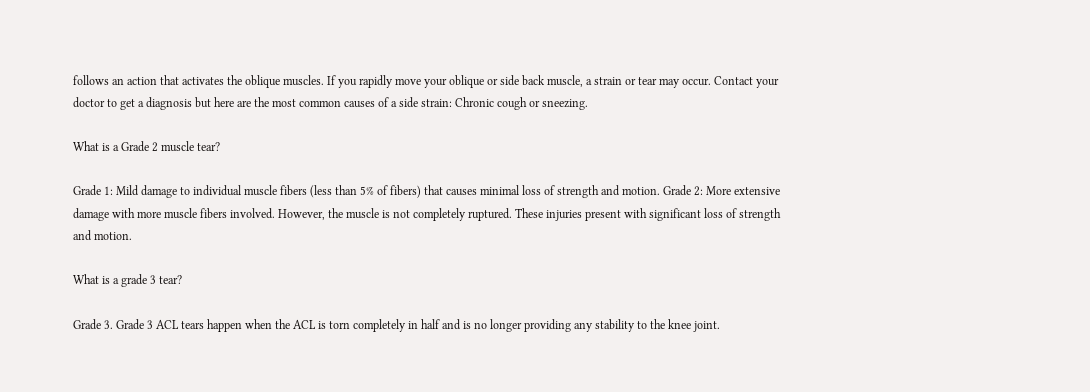follows an action that activates the oblique muscles. If you rapidly move your oblique or side back muscle, a strain or tear may occur. Contact your doctor to get a diagnosis but here are the most common causes of a side strain: Chronic cough or sneezing.

What is a Grade 2 muscle tear?

Grade 1: Mild damage to individual muscle fibers (less than 5% of fibers) that causes minimal loss of strength and motion. Grade 2: More extensive damage with more muscle fibers involved. However, the muscle is not completely ruptured. These injuries present with significant loss of strength and motion.

What is a grade 3 tear?

Grade 3. Grade 3 ACL tears happen when the ACL is torn completely in half and is no longer providing any stability to the knee joint.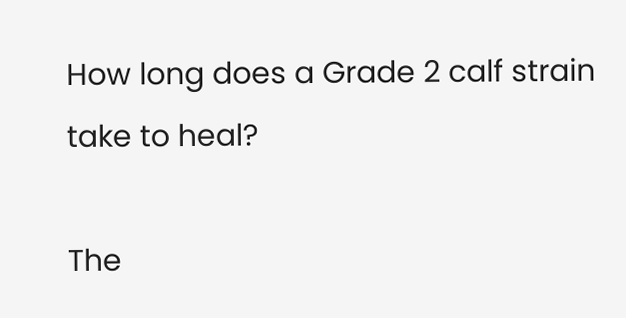How long does a Grade 2 calf strain take to heal?

The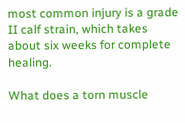most common injury is a grade II calf strain, which takes about six weeks for complete healing.

What does a torn muscle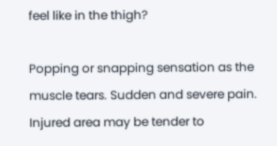feel like in the thigh?

Popping or snapping sensation as the muscle tears. Sudden and severe pain. Injured area may be tender to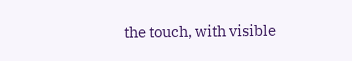the touch, with visible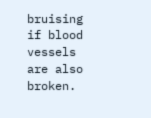bruising if blood vessels are also broken.